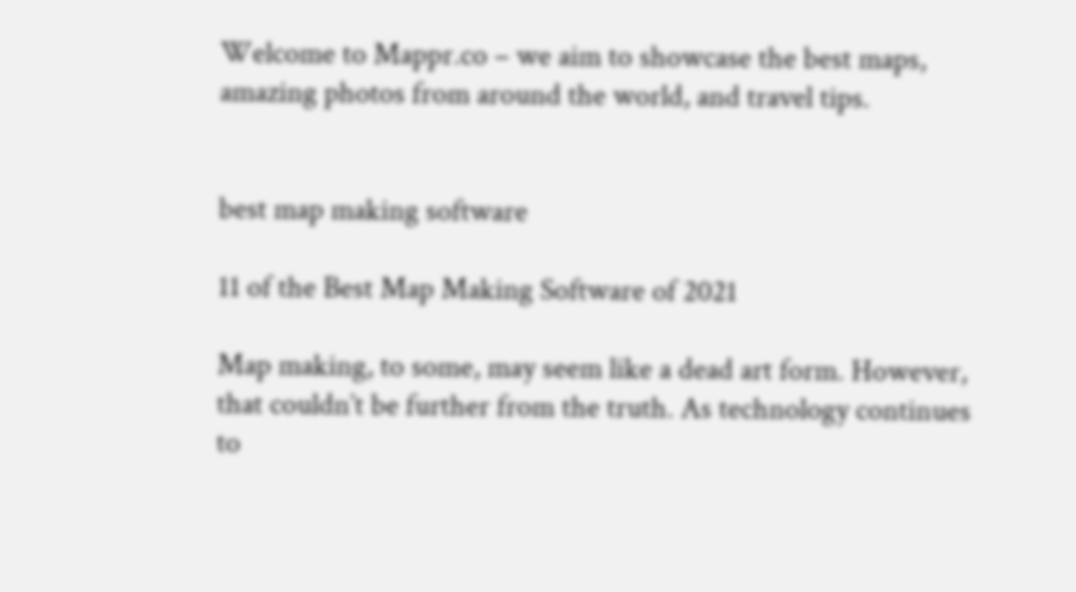Welcome to Mappr.co – we aim to showcase the best maps, amazing photos from around the world, and travel tips.


best map making software

11 of the Best Map Making Software of 2021

Map making, to some, may seem like a dead art form. However, that couldn’t be further from the truth. As technology continues to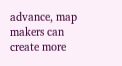advance, map makers can create more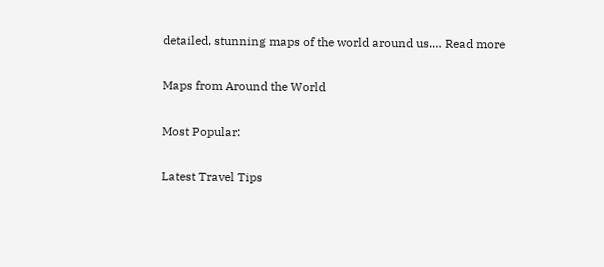detailed, stunning maps of the world around us.… Read more

Maps from Around the World

Most Popular:

Latest Travel Tips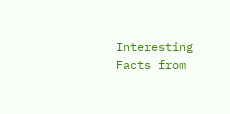Interesting Facts from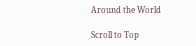Around the World

Scroll to Top